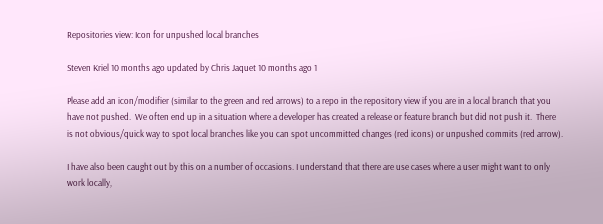Repositories view: Icon for unpushed local branches

Steven Kriel 10 months ago updated by Chris Jaquet 10 months ago 1

Please add an icon/modifier (similar to the green and red arrows) to a repo in the repository view if you are in a local branch that you have not pushed.  We often end up in a situation where a developer has created a release or feature branch but did not push it.  There is not obvious/quick way to spot local branches like you can spot uncommitted changes (red icons) or unpushed commits (red arrow).

I have also been caught out by this on a number of occasions. I understand that there are use cases where a user might want to only work locally,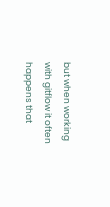but when working with gitflow it often happens that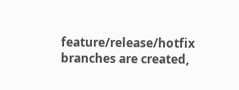feature/release/hotfix branches are created,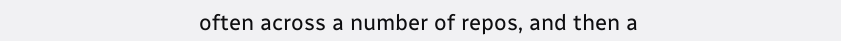often across a number of repos, and then a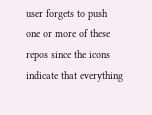user forgets to push one or more of these repos since the icons indicate that everything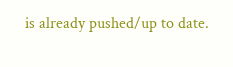is already pushed/up to date.